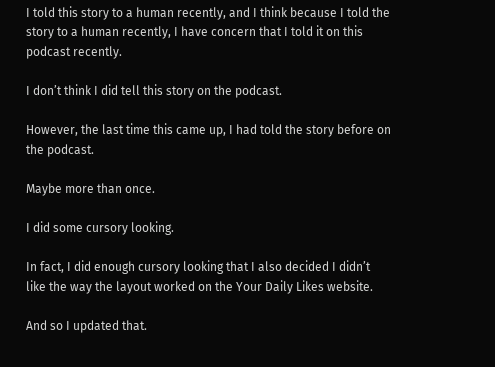I told this story to a human recently, and I think because I told the story to a human recently, I have concern that I told it on this podcast recently.

I don’t think I did tell this story on the podcast.

However, the last time this came up, I had told the story before on the podcast.

Maybe more than once.

I did some cursory looking.

In fact, I did enough cursory looking that I also decided I didn’t like the way the layout worked on the Your Daily Likes website.

And so I updated that.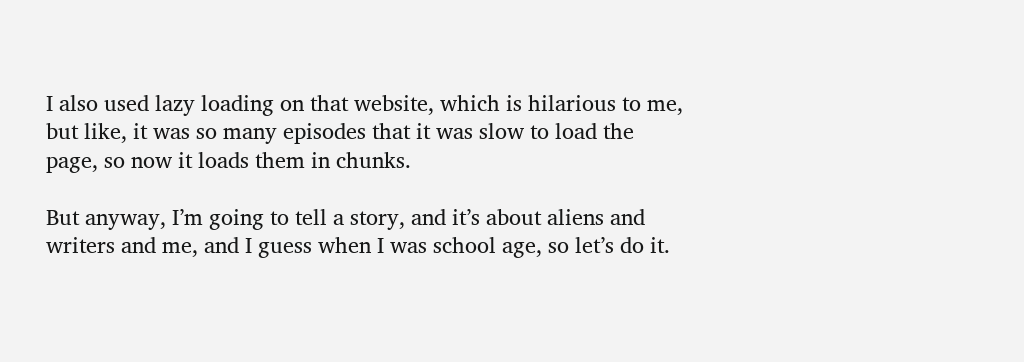I also used lazy loading on that website, which is hilarious to me, but like, it was so many episodes that it was slow to load the page, so now it loads them in chunks.

But anyway, I’m going to tell a story, and it’s about aliens and writers and me, and I guess when I was school age, so let’s do it.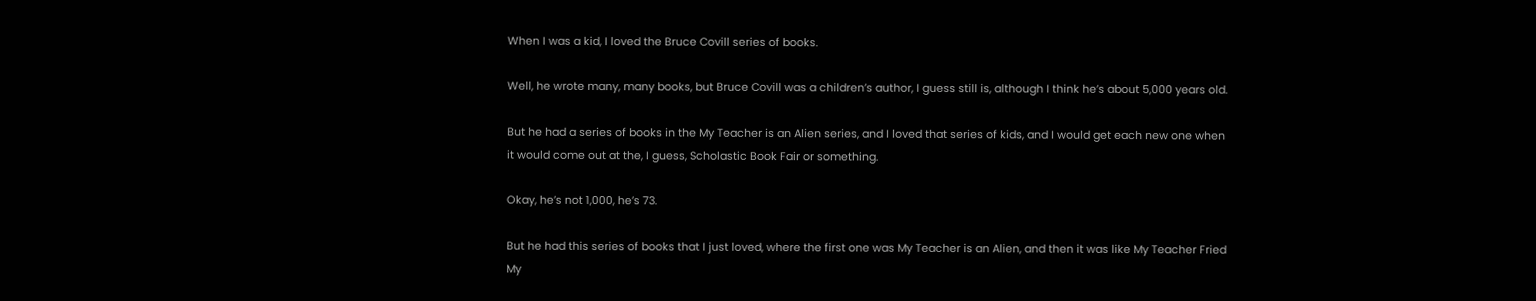When I was a kid, I loved the Bruce Covill series of books.

Well, he wrote many, many books, but Bruce Covill was a children’s author, I guess still is, although I think he’s about 5,000 years old.

But he had a series of books in the My Teacher is an Alien series, and I loved that series of kids, and I would get each new one when it would come out at the, I guess, Scholastic Book Fair or something.

Okay, he’s not 1,000, he’s 73.

But he had this series of books that I just loved, where the first one was My Teacher is an Alien, and then it was like My Teacher Fried My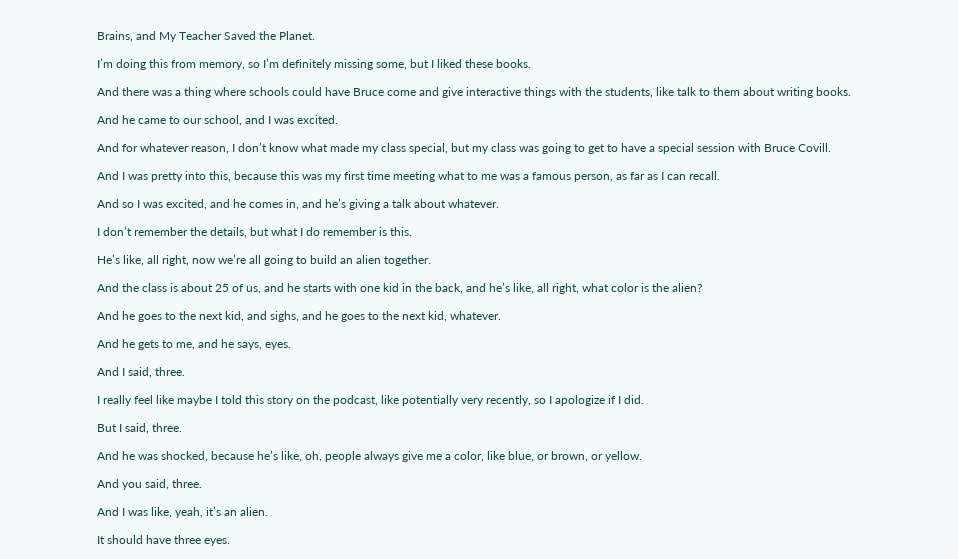Brains, and My Teacher Saved the Planet.

I’m doing this from memory, so I’m definitely missing some, but I liked these books.

And there was a thing where schools could have Bruce come and give interactive things with the students, like talk to them about writing books.

And he came to our school, and I was excited.

And for whatever reason, I don’t know what made my class special, but my class was going to get to have a special session with Bruce Covill.

And I was pretty into this, because this was my first time meeting what to me was a famous person, as far as I can recall.

And so I was excited, and he comes in, and he’s giving a talk about whatever.

I don’t remember the details, but what I do remember is this.

He’s like, all right, now we’re all going to build an alien together.

And the class is about 25 of us, and he starts with one kid in the back, and he’s like, all right, what color is the alien?

And he goes to the next kid, and sighs, and he goes to the next kid, whatever.

And he gets to me, and he says, eyes.

And I said, three.

I really feel like maybe I told this story on the podcast, like potentially very recently, so I apologize if I did.

But I said, three.

And he was shocked, because he’s like, oh, people always give me a color, like blue, or brown, or yellow.

And you said, three.

And I was like, yeah, it’s an alien.

It should have three eyes.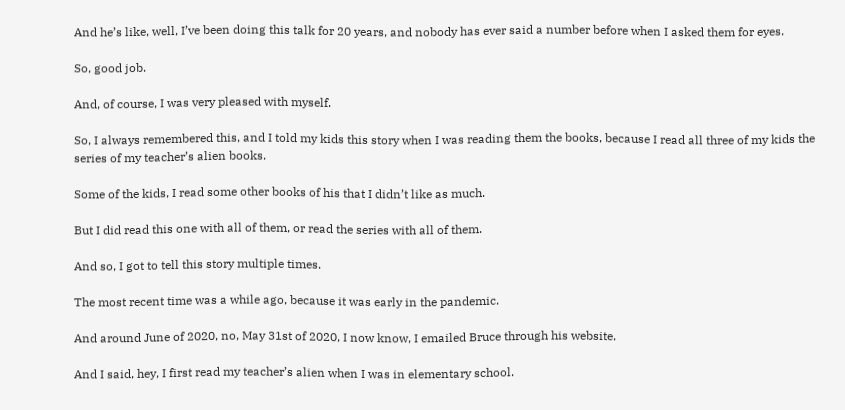And he’s like, well, I’ve been doing this talk for 20 years, and nobody has ever said a number before when I asked them for eyes.

So, good job.

And, of course, I was very pleased with myself.

So, I always remembered this, and I told my kids this story when I was reading them the books, because I read all three of my kids the series of my teacher’s alien books.

Some of the kids, I read some other books of his that I didn’t like as much.

But I did read this one with all of them, or read the series with all of them.

And so, I got to tell this story multiple times.

The most recent time was a while ago, because it was early in the pandemic.

And around June of 2020, no, May 31st of 2020, I now know, I emailed Bruce through his website.

And I said, hey, I first read my teacher’s alien when I was in elementary school.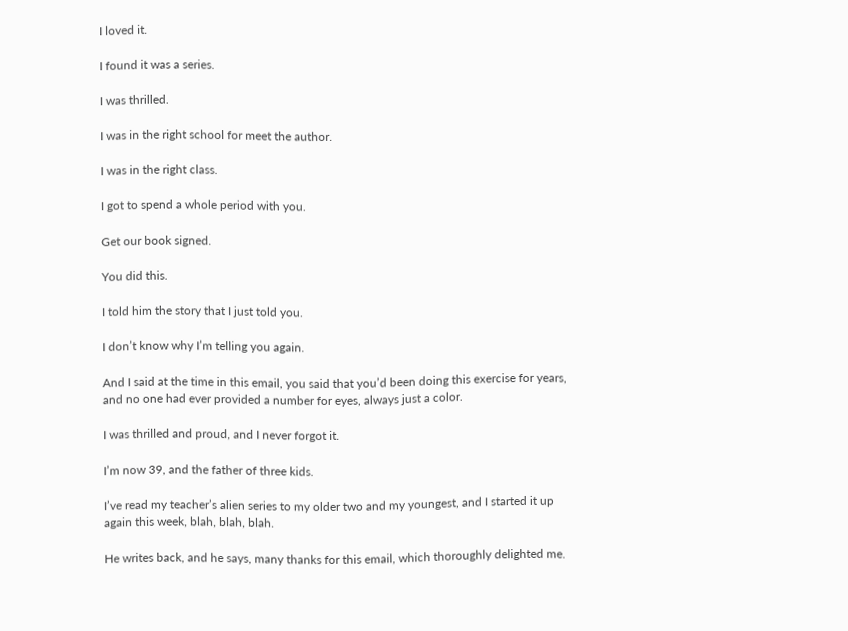I loved it.

I found it was a series.

I was thrilled.

I was in the right school for meet the author.

I was in the right class.

I got to spend a whole period with you.

Get our book signed.

You did this.

I told him the story that I just told you.

I don’t know why I’m telling you again.

And I said at the time in this email, you said that you’d been doing this exercise for years, and no one had ever provided a number for eyes, always just a color.

I was thrilled and proud, and I never forgot it.

I’m now 39, and the father of three kids.

I’ve read my teacher’s alien series to my older two and my youngest, and I started it up again this week, blah, blah, blah.

He writes back, and he says, many thanks for this email, which thoroughly delighted me.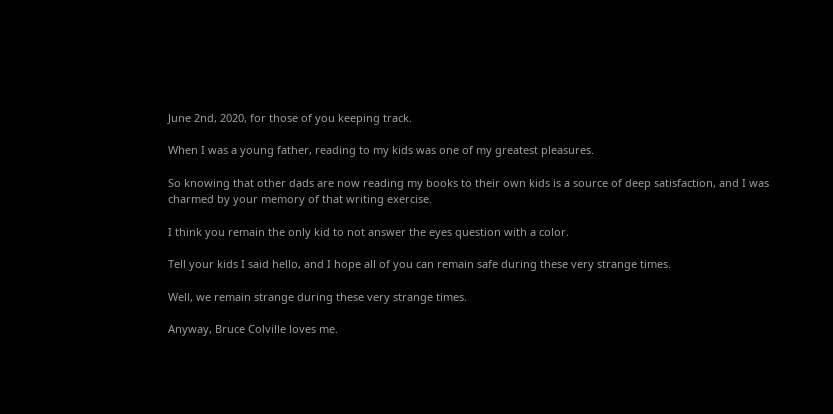June 2nd, 2020, for those of you keeping track.

When I was a young father, reading to my kids was one of my greatest pleasures.

So knowing that other dads are now reading my books to their own kids is a source of deep satisfaction, and I was charmed by your memory of that writing exercise.

I think you remain the only kid to not answer the eyes question with a color.

Tell your kids I said hello, and I hope all of you can remain safe during these very strange times.

Well, we remain strange during these very strange times.

Anyway, Bruce Colville loves me.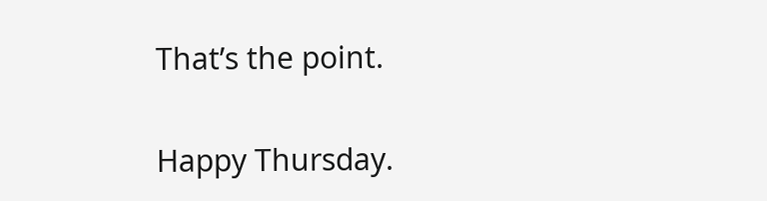That’s the point.

Happy Thursday.